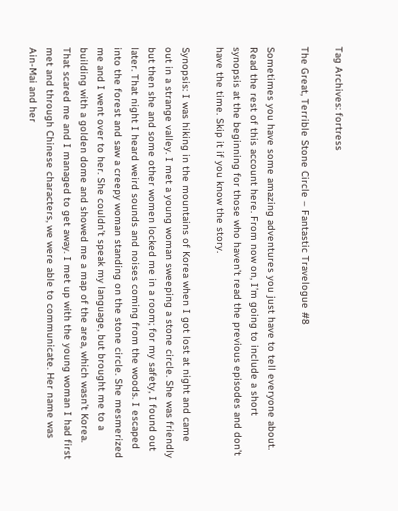Tag Archives: fortress

The Great, Terrible Stone Circle – Fantastic Travelogue #8

Sometimes you have some amazing adventures you just have to tell everyone about. Read the rest of this account here. From now on, I’m going to include a short synopsis at the beginning for those who haven’t read the previous episodes and don’t have the time. Skip it if you know the story.

Synopsis: I was hiking in the mountains of Korea when I got lost at night and came out in a strange valley. I met a young woman sweeping a stone circle. She was friendly but then she and some other women locked me in a room; for my safety, I found out later. That night I heard weird sounds and noises coming from the woods. I escaped into the forest and saw a creepy woman standing on the stone circle. She mesmerized me and I went over to her. She couldn’t speak my language, but brought me to a building with a golden dome and showed me a map of the area, which wasn’t Korea. That scared me and I managed to get away. I met up with the young woman I had first met and through Chinese characters, we were able to communicate. Her name was Ain-Mai and her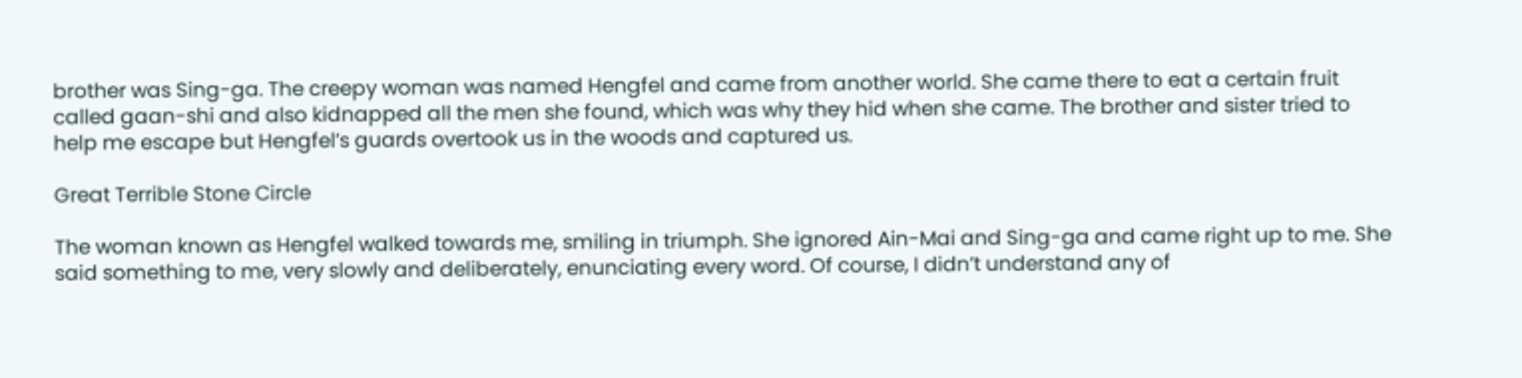brother was Sing-ga. The creepy woman was named Hengfel and came from another world. She came there to eat a certain fruit called gaan-shi and also kidnapped all the men she found, which was why they hid when she came. The brother and sister tried to help me escape but Hengfel’s guards overtook us in the woods and captured us.

Great Terrible Stone Circle

The woman known as Hengfel walked towards me, smiling in triumph. She ignored Ain-Mai and Sing-ga and came right up to me. She said something to me, very slowly and deliberately, enunciating every word. Of course, I didn’t understand any of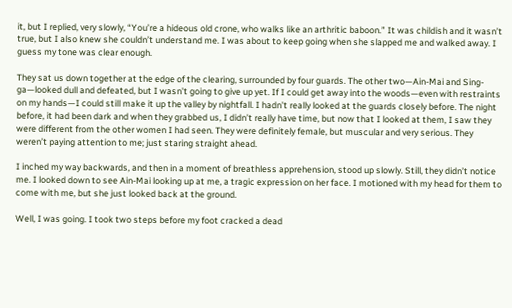it, but I replied, very slowly, “You’re a hideous old crone, who walks like an arthritic baboon.” It was childish and it wasn’t true, but I also knew she couldn’t understand me. I was about to keep going when she slapped me and walked away. I guess my tone was clear enough.

They sat us down together at the edge of the clearing, surrounded by four guards. The other two—Ain-Mai and Sing-ga—looked dull and defeated, but I wasn’t going to give up yet. If I could get away into the woods—even with restraints on my hands—I could still make it up the valley by nightfall. I hadn’t really looked at the guards closely before. The night before, it had been dark and when they grabbed us, I didn’t really have time, but now that I looked at them, I saw they were different from the other women I had seen. They were definitely female, but muscular and very serious. They weren’t paying attention to me; just staring straight ahead.

I inched my way backwards, and then in a moment of breathless apprehension, stood up slowly. Still, they didn’t notice me. I looked down to see Ain-Mai looking up at me, a tragic expression on her face. I motioned with my head for them to come with me, but she just looked back at the ground.

Well, I was going. I took two steps before my foot cracked a dead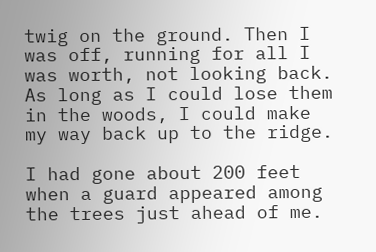twig on the ground. Then I was off, running for all I was worth, not looking back. As long as I could lose them in the woods, I could make my way back up to the ridge.

I had gone about 200 feet when a guard appeared among the trees just ahead of me.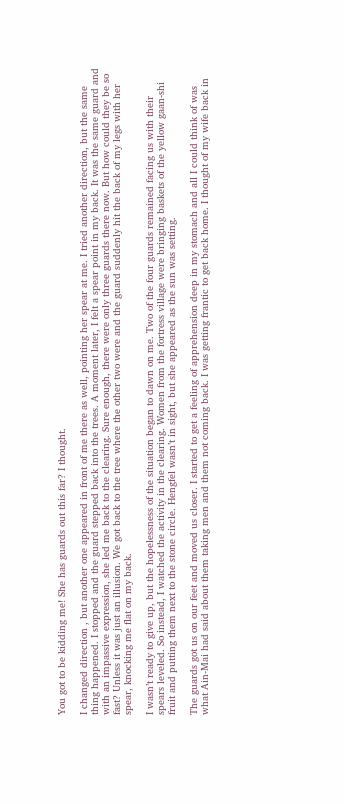You got to be kidding me! She has guards out this far? I thought.

I changed direction , but another one appeared in front of me there as well, pointing her spear at me. I tried another direction, but the same thing happened. I stopped and the guard stepped back into the trees. A moment later, I felt a spear point in my back. It was the same guard and with an impassive expression, she led me back to the clearing. Sure enough, there were only three guards there now. But how could they be so fast? Unless it was just an illusion. We got back to the tree where the other two were and the guard suddenly hit the back of my legs with her spear, knocking me flat on my back.

I wasn’t ready to give up, but the hopelessness of the situation began to dawn on me. Two of the four guards remained facing us with their spears leveled. So instead, I watched the activity in the clearing. Women from the fortress village were bringing baskets of the yellow gaan-shi fruit and putting them next to the stone circle. Hengfel wasn’t in sight, but she appeared as the sun was setting.

The guards got us on our feet and moved us closer. I started to get a feeling of apprehension deep in my stomach and all I could think of was what Ain-Mai had said about them taking men and them not coming back. I was getting frantic to get back home. I thought of my wife back in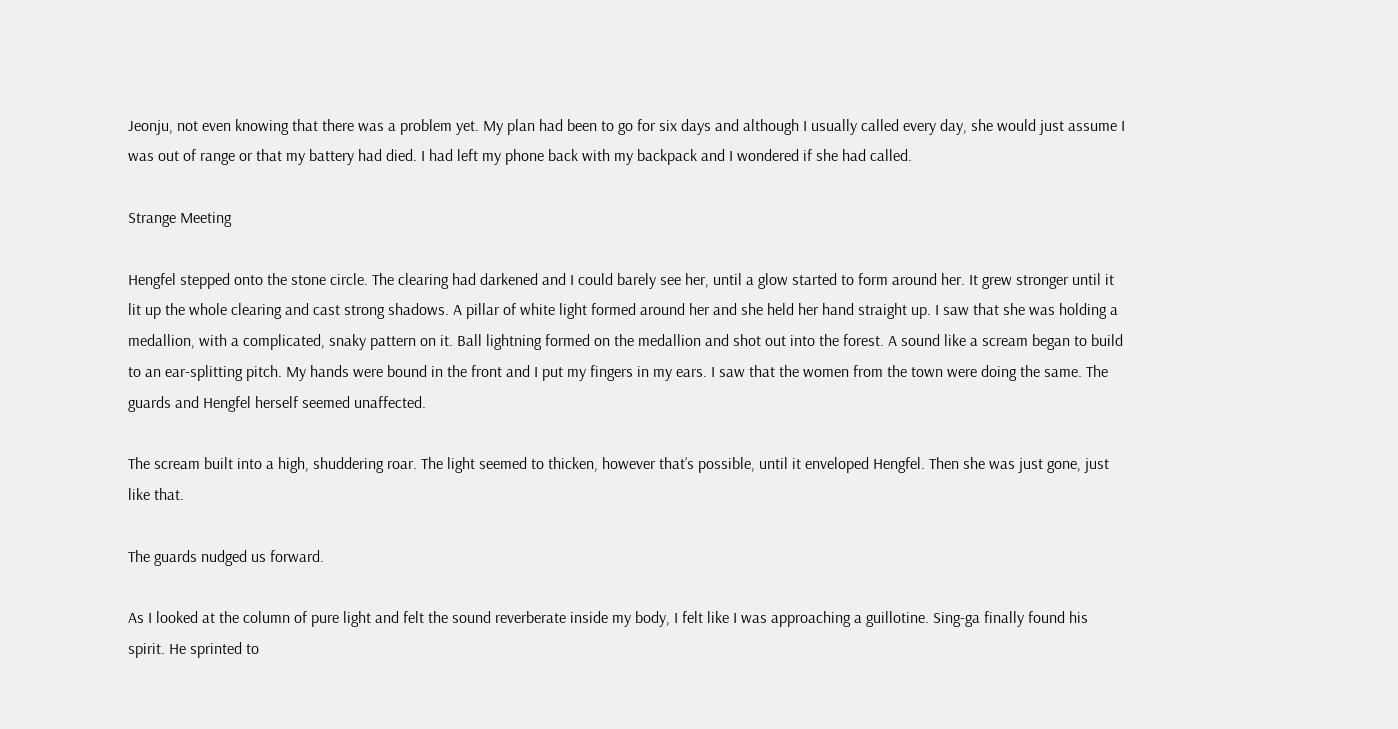Jeonju, not even knowing that there was a problem yet. My plan had been to go for six days and although I usually called every day, she would just assume I was out of range or that my battery had died. I had left my phone back with my backpack and I wondered if she had called.

Strange Meeting

Hengfel stepped onto the stone circle. The clearing had darkened and I could barely see her, until a glow started to form around her. It grew stronger until it lit up the whole clearing and cast strong shadows. A pillar of white light formed around her and she held her hand straight up. I saw that she was holding a medallion, with a complicated, snaky pattern on it. Ball lightning formed on the medallion and shot out into the forest. A sound like a scream began to build to an ear-splitting pitch. My hands were bound in the front and I put my fingers in my ears. I saw that the women from the town were doing the same. The guards and Hengfel herself seemed unaffected.

The scream built into a high, shuddering roar. The light seemed to thicken, however that’s possible, until it enveloped Hengfel. Then she was just gone, just like that.

The guards nudged us forward.

As I looked at the column of pure light and felt the sound reverberate inside my body, I felt like I was approaching a guillotine. Sing-ga finally found his spirit. He sprinted to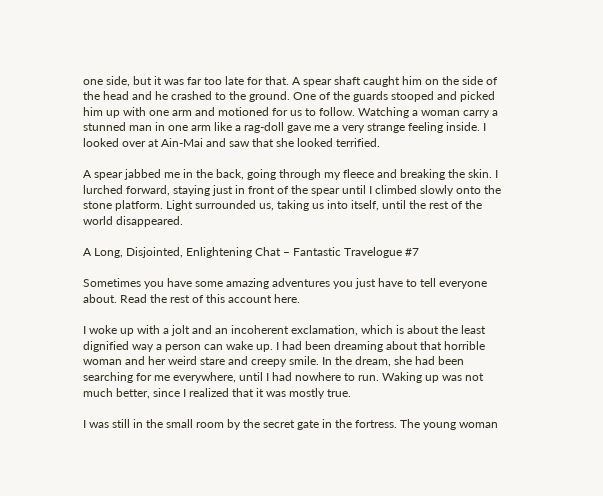one side, but it was far too late for that. A spear shaft caught him on the side of the head and he crashed to the ground. One of the guards stooped and picked him up with one arm and motioned for us to follow. Watching a woman carry a stunned man in one arm like a rag-doll gave me a very strange feeling inside. I looked over at Ain-Mai and saw that she looked terrified.

A spear jabbed me in the back, going through my fleece and breaking the skin. I lurched forward, staying just in front of the spear until I climbed slowly onto the stone platform. Light surrounded us, taking us into itself, until the rest of the world disappeared.

A Long, Disjointed, Enlightening Chat – Fantastic Travelogue #7

Sometimes you have some amazing adventures you just have to tell everyone about. Read the rest of this account here.

I woke up with a jolt and an incoherent exclamation, which is about the least dignified way a person can wake up. I had been dreaming about that horrible woman and her weird stare and creepy smile. In the dream, she had been searching for me everywhere, until I had nowhere to run. Waking up was not much better, since I realized that it was mostly true.

I was still in the small room by the secret gate in the fortress. The young woman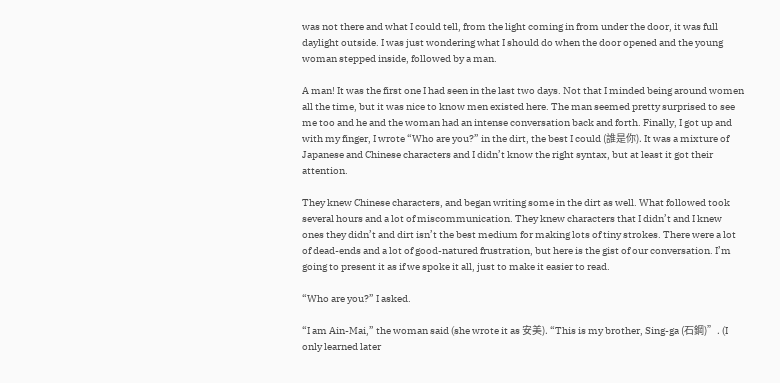was not there and what I could tell, from the light coming in from under the door, it was full daylight outside. I was just wondering what I should do when the door opened and the young woman stepped inside, followed by a man.

A man! It was the first one I had seen in the last two days. Not that I minded being around women all the time, but it was nice to know men existed here. The man seemed pretty surprised to see me too and he and the woman had an intense conversation back and forth. Finally, I got up and with my finger, I wrote “Who are you?” in the dirt, the best I could (誰是你). It was a mixture of Japanese and Chinese characters and I didn’t know the right syntax, but at least it got their attention.

They knew Chinese characters, and began writing some in the dirt as well. What followed took several hours and a lot of miscommunication. They knew characters that I didn’t and I knew ones they didn’t and dirt isn’t the best medium for making lots of tiny strokes. There were a lot of dead-ends and a lot of good-natured frustration, but here is the gist of our conversation. I’m going to present it as if we spoke it all, just to make it easier to read.

“Who are you?” I asked.

“I am Ain-Mai,” the woman said (she wrote it as 安美). “This is my brother, Sing-ga (石鋼)”. (I only learned later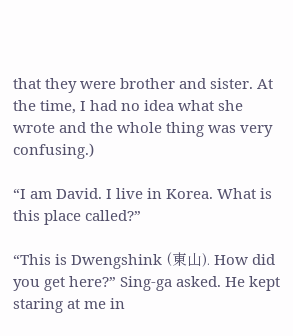that they were brother and sister. At the time, I had no idea what she wrote and the whole thing was very confusing.)

“I am David. I live in Korea. What is this place called?”

“This is Dwengshink (東山). How did you get here?” Sing-ga asked. He kept staring at me in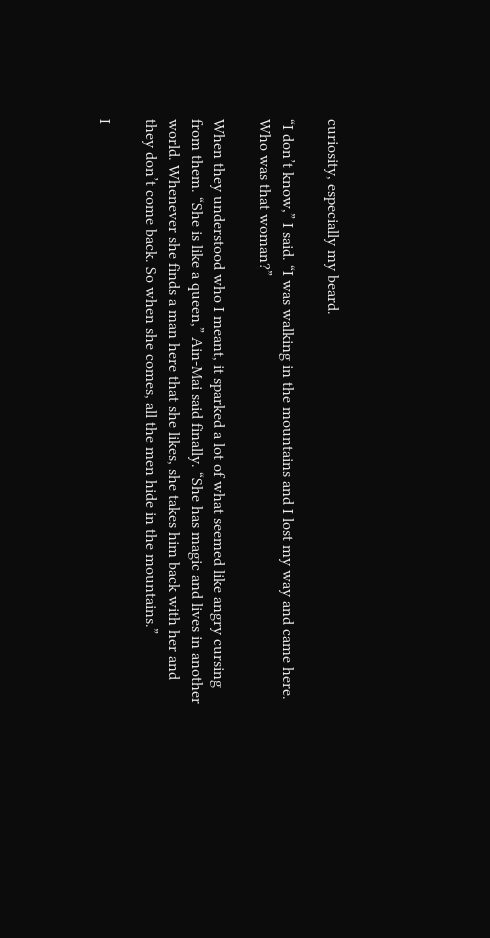curiosity, especially my beard.

“I don’t know,” I said. “I was walking in the mountains and I lost my way and came here. Who was that woman?”

When they understood who I meant, it sparked a lot of what seemed like angry cursing from them. “She is like a queen,” Ain-Mai said finally. “She has magic and lives in another world. Whenever she finds a man here that she likes, she takes him back with her and they don’t come back. So when she comes, all the men hide in the mountains.”

I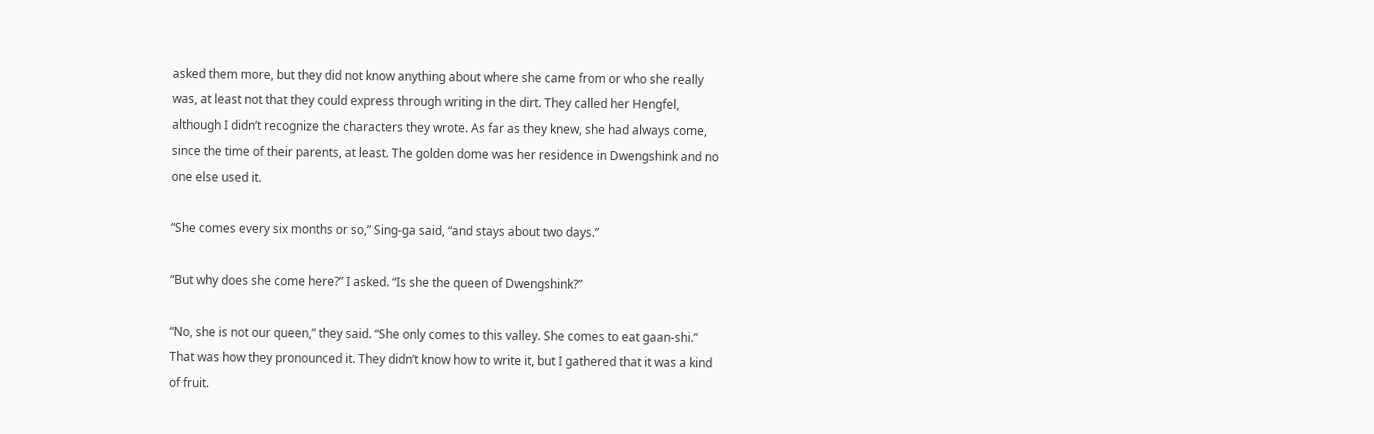asked them more, but they did not know anything about where she came from or who she really was, at least not that they could express through writing in the dirt. They called her Hengfel, although I didn’t recognize the characters they wrote. As far as they knew, she had always come, since the time of their parents, at least. The golden dome was her residence in Dwengshink and no one else used it.

“She comes every six months or so,” Sing-ga said, “and stays about two days.”

“But why does she come here?” I asked. “Is she the queen of Dwengshink?”

“No, she is not our queen,” they said. “She only comes to this valley. She comes to eat gaan-shi.” That was how they pronounced it. They didn’t know how to write it, but I gathered that it was a kind of fruit.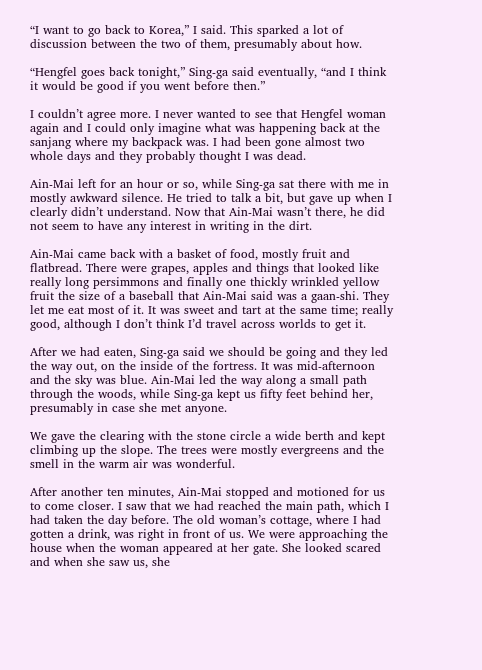“I want to go back to Korea,” I said. This sparked a lot of discussion between the two of them, presumably about how.

“Hengfel goes back tonight,” Sing-ga said eventually, “and I think it would be good if you went before then.”

I couldn’t agree more. I never wanted to see that Hengfel woman again and I could only imagine what was happening back at the sanjang where my backpack was. I had been gone almost two whole days and they probably thought I was dead.

Ain-Mai left for an hour or so, while Sing-ga sat there with me in mostly awkward silence. He tried to talk a bit, but gave up when I clearly didn’t understand. Now that Ain-Mai wasn’t there, he did not seem to have any interest in writing in the dirt.

Ain-Mai came back with a basket of food, mostly fruit and flatbread. There were grapes, apples and things that looked like really long persimmons and finally one thickly wrinkled yellow fruit the size of a baseball that Ain-Mai said was a gaan-shi. They let me eat most of it. It was sweet and tart at the same time; really good, although I don’t think I’d travel across worlds to get it.

After we had eaten, Sing-ga said we should be going and they led the way out, on the inside of the fortress. It was mid-afternoon and the sky was blue. Ain-Mai led the way along a small path through the woods, while Sing-ga kept us fifty feet behind her, presumably in case she met anyone.

We gave the clearing with the stone circle a wide berth and kept climbing up the slope. The trees were mostly evergreens and the smell in the warm air was wonderful.

After another ten minutes, Ain-Mai stopped and motioned for us to come closer. I saw that we had reached the main path, which I had taken the day before. The old woman’s cottage, where I had gotten a drink, was right in front of us. We were approaching the house when the woman appeared at her gate. She looked scared and when she saw us, she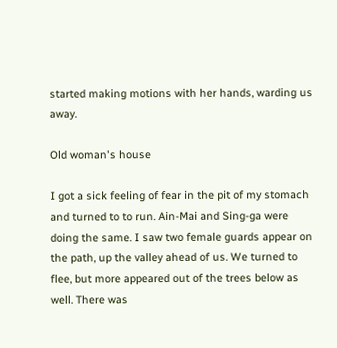started making motions with her hands, warding us away.

Old woman's house

I got a sick feeling of fear in the pit of my stomach and turned to to run. Ain-Mai and Sing-ga were doing the same. I saw two female guards appear on the path, up the valley ahead of us. We turned to flee, but more appeared out of the trees below as well. There was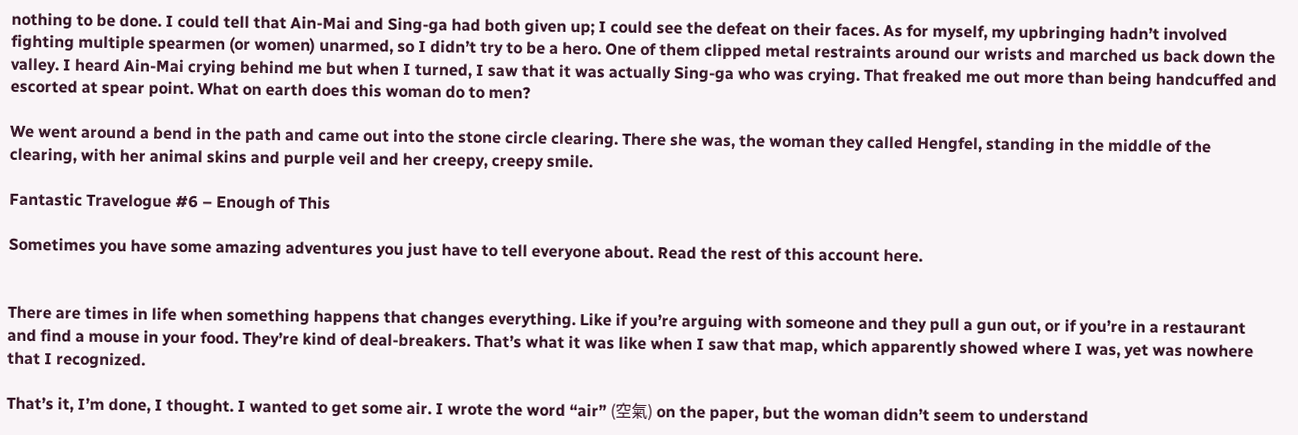nothing to be done. I could tell that Ain-Mai and Sing-ga had both given up; I could see the defeat on their faces. As for myself, my upbringing hadn’t involved fighting multiple spearmen (or women) unarmed, so I didn’t try to be a hero. One of them clipped metal restraints around our wrists and marched us back down the valley. I heard Ain-Mai crying behind me but when I turned, I saw that it was actually Sing-ga who was crying. That freaked me out more than being handcuffed and escorted at spear point. What on earth does this woman do to men?

We went around a bend in the path and came out into the stone circle clearing. There she was, the woman they called Hengfel, standing in the middle of the clearing, with her animal skins and purple veil and her creepy, creepy smile.

Fantastic Travelogue #6 – Enough of This

Sometimes you have some amazing adventures you just have to tell everyone about. Read the rest of this account here.


There are times in life when something happens that changes everything. Like if you’re arguing with someone and they pull a gun out, or if you’re in a restaurant and find a mouse in your food. They’re kind of deal-breakers. That’s what it was like when I saw that map, which apparently showed where I was, yet was nowhere that I recognized.

That’s it, I’m done, I thought. I wanted to get some air. I wrote the word “air” (空氣) on the paper, but the woman didn’t seem to understand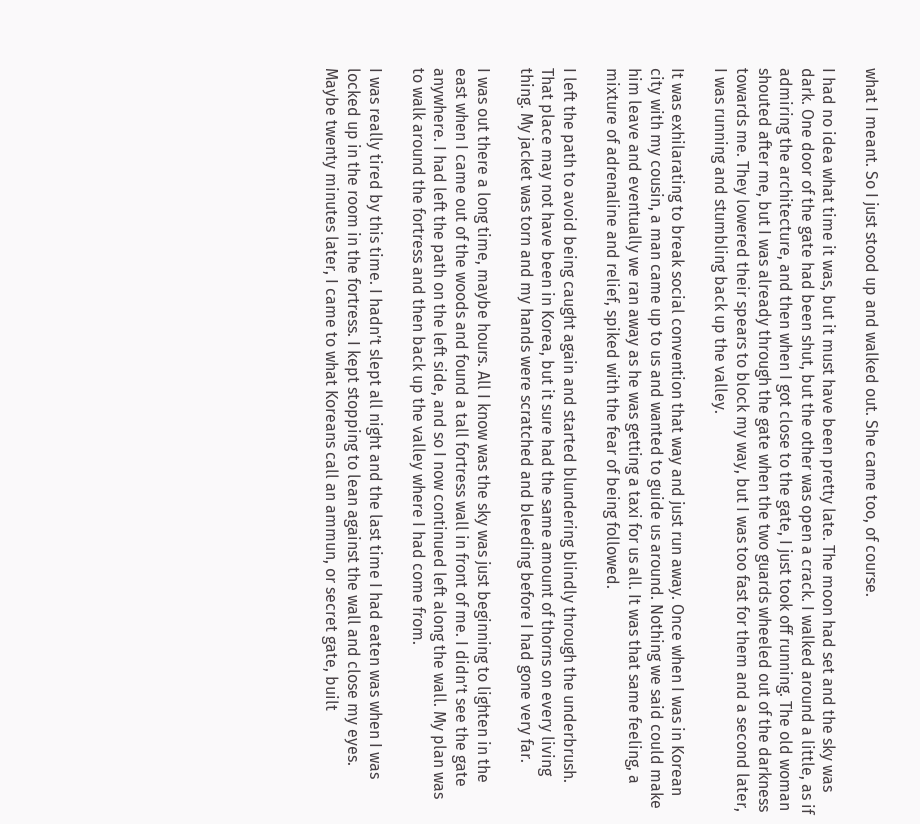what I meant. So I just stood up and walked out. She came too, of course.

I had no idea what time it was, but it must have been pretty late. The moon had set and the sky was dark. One door of the gate had been shut, but the other was open a crack. I walked around a little, as if admiring the architecture, and then when I got close to the gate, I just took off running. The old woman shouted after me, but I was already through the gate when the two guards wheeled out of the darkness towards me. They lowered their spears to block my way, but I was too fast for them and a second later, I was running and stumbling back up the valley.

It was exhilarating to break social convention that way and just run away. Once when I was in Korean city with my cousin, a man came up to us and wanted to guide us around. Nothing we said could make him leave and eventually we ran away as he was getting a taxi for us all. It was that same feeling, a mixture of adrenaline and relief, spiked with the fear of being followed.

I left the path to avoid being caught again and started blundering blindly through the underbrush. That place may not have been in Korea, but it sure had the same amount of thorns on every living thing. My jacket was torn and my hands were scratched and bleeding before I had gone very far.

I was out there a long time, maybe hours. All I know was the sky was just beginning to lighten in the east when I came out of the woods and found a tall fortress wall in front of me. I didn’t see the gate anywhere. I had left the path on the left side, and so I now continued left along the wall. My plan was to walk around the fortress and then back up the valley where I had come from.

I was really tired by this time. I hadn’t slept all night and the last time I had eaten was when I was locked up in the room in the fortress. I kept stopping to lean against the wall and close my eyes. Maybe twenty minutes later, I came to what Koreans call an ammun, or secret gate, built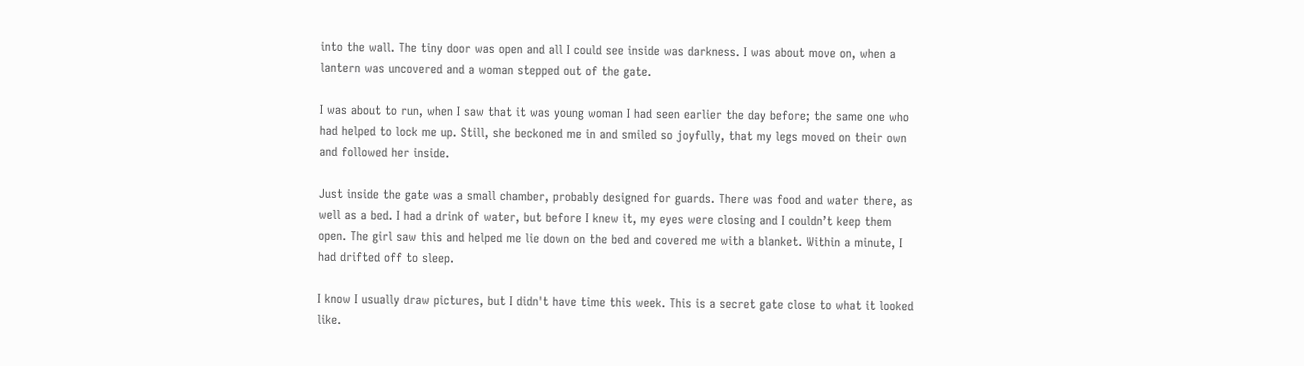into the wall. The tiny door was open and all I could see inside was darkness. I was about move on, when a lantern was uncovered and a woman stepped out of the gate.

I was about to run, when I saw that it was young woman I had seen earlier the day before; the same one who had helped to lock me up. Still, she beckoned me in and smiled so joyfully, that my legs moved on their own and followed her inside.

Just inside the gate was a small chamber, probably designed for guards. There was food and water there, as well as a bed. I had a drink of water, but before I knew it, my eyes were closing and I couldn’t keep them open. The girl saw this and helped me lie down on the bed and covered me with a blanket. Within a minute, I had drifted off to sleep.

I know I usually draw pictures, but I didn't have time this week. This is a secret gate close to what it looked like.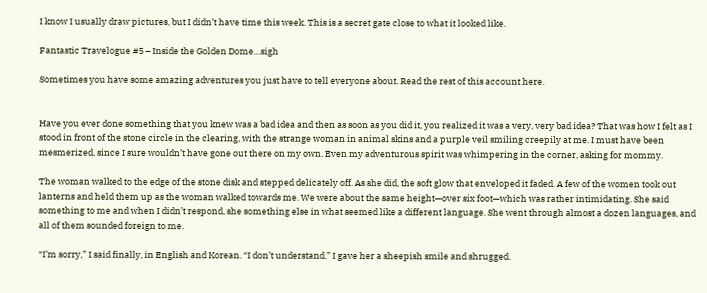I know I usually draw pictures, but I didn’t have time this week. This is a secret gate close to what it looked like.

Fantastic Travelogue #5 – Inside the Golden Dome…sigh

Sometimes you have some amazing adventures you just have to tell everyone about. Read the rest of this account here.


Have you ever done something that you knew was a bad idea and then as soon as you did it, you realized it was a very, very bad idea? That was how I felt as I stood in front of the stone circle in the clearing, with the strange woman in animal skins and a purple veil smiling creepily at me. I must have been mesmerized, since I sure wouldn’t have gone out there on my own. Even my adventurous spirit was whimpering in the corner, asking for mommy.

The woman walked to the edge of the stone disk and stepped delicately off. As she did, the soft glow that enveloped it faded. A few of the women took out lanterns and held them up as the woman walked towards me. We were about the same height—over six foot—which was rather intimidating. She said something to me and when I didn’t respond, she something else in what seemed like a different language. She went through almost a dozen languages, and all of them sounded foreign to me.

“I’m sorry,” I said finally, in English and Korean. “I don’t understand.” I gave her a sheepish smile and shrugged.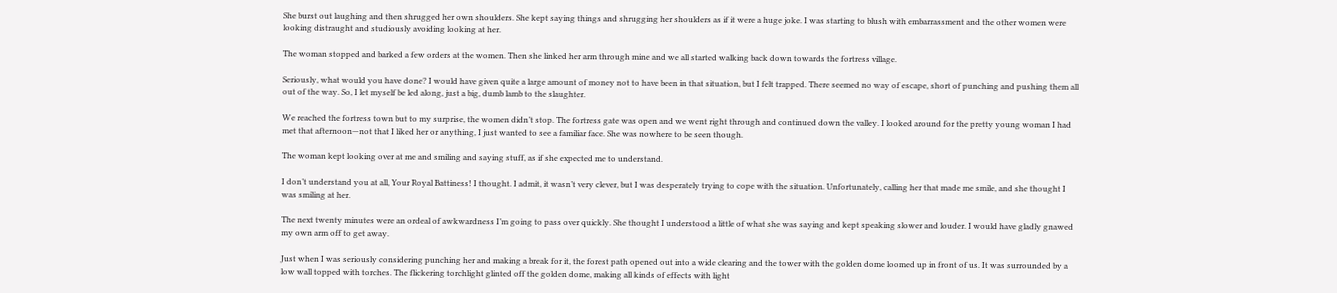She burst out laughing and then shrugged her own shoulders. She kept saying things and shrugging her shoulders as if it were a huge joke. I was starting to blush with embarrassment and the other women were looking distraught and studiously avoiding looking at her.

The woman stopped and barked a few orders at the women. Then she linked her arm through mine and we all started walking back down towards the fortress village.

Seriously, what would you have done? I would have given quite a large amount of money not to have been in that situation, but I felt trapped. There seemed no way of escape, short of punching and pushing them all out of the way. So, I let myself be led along, just a big, dumb lamb to the slaughter.

We reached the fortress town but to my surprise, the women didn’t stop. The fortress gate was open and we went right through and continued down the valley. I looked around for the pretty young woman I had met that afternoon—not that I liked her or anything, I just wanted to see a familiar face. She was nowhere to be seen though.

The woman kept looking over at me and smiling and saying stuff, as if she expected me to understand.

I don’t understand you at all, Your Royal Battiness! I thought. I admit, it wasn’t very clever, but I was desperately trying to cope with the situation. Unfortunately, calling her that made me smile, and she thought I was smiling at her.

The next twenty minutes were an ordeal of awkwardness I’m going to pass over quickly. She thought I understood a little of what she was saying and kept speaking slower and louder. I would have gladly gnawed my own arm off to get away.

Just when I was seriously considering punching her and making a break for it, the forest path opened out into a wide clearing and the tower with the golden dome loomed up in front of us. It was surrounded by a low wall topped with torches. The flickering torchlight glinted off the golden dome, making all kinds of effects with light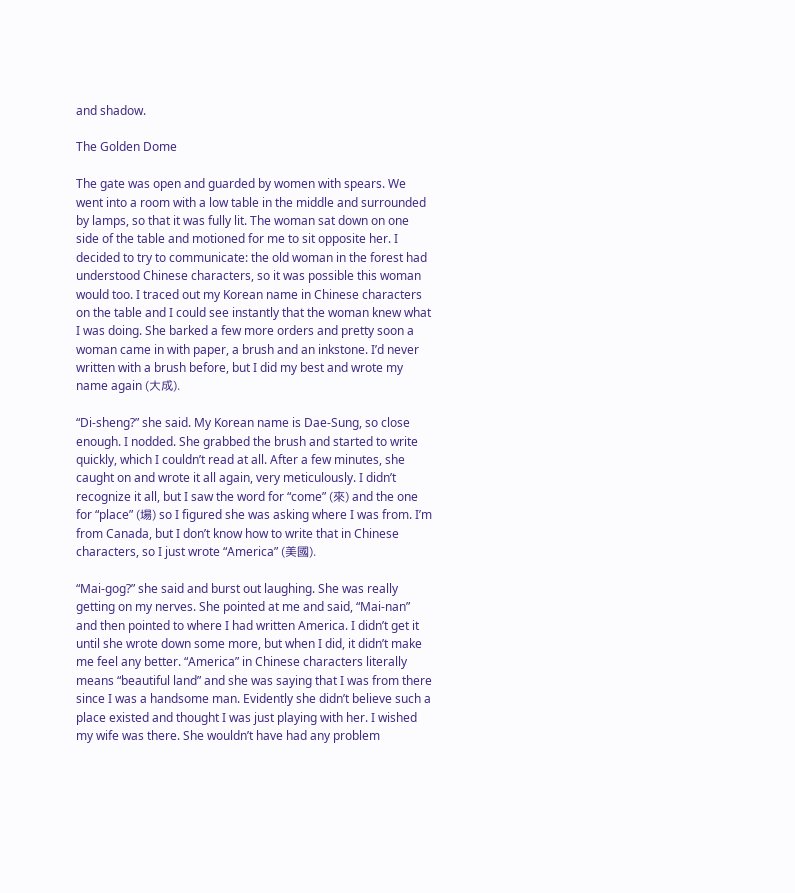and shadow.

The Golden Dome

The gate was open and guarded by women with spears. We went into a room with a low table in the middle and surrounded by lamps, so that it was fully lit. The woman sat down on one side of the table and motioned for me to sit opposite her. I decided to try to communicate: the old woman in the forest had understood Chinese characters, so it was possible this woman would too. I traced out my Korean name in Chinese characters on the table and I could see instantly that the woman knew what I was doing. She barked a few more orders and pretty soon a woman came in with paper, a brush and an inkstone. I’d never written with a brush before, but I did my best and wrote my name again (大成).

“Di-sheng?” she said. My Korean name is Dae-Sung, so close enough. I nodded. She grabbed the brush and started to write quickly, which I couldn’t read at all. After a few minutes, she caught on and wrote it all again, very meticulously. I didn’t recognize it all, but I saw the word for “come” (來) and the one for “place” (場) so I figured she was asking where I was from. I’m from Canada, but I don’t know how to write that in Chinese characters, so I just wrote “America” (美國).

“Mai-gog?” she said and burst out laughing. She was really getting on my nerves. She pointed at me and said, “Mai-nan” and then pointed to where I had written America. I didn’t get it until she wrote down some more, but when I did, it didn’t make me feel any better. “America” in Chinese characters literally means “beautiful land” and she was saying that I was from there since I was a handsome man. Evidently she didn’t believe such a place existed and thought I was just playing with her. I wished my wife was there. She wouldn’t have had any problem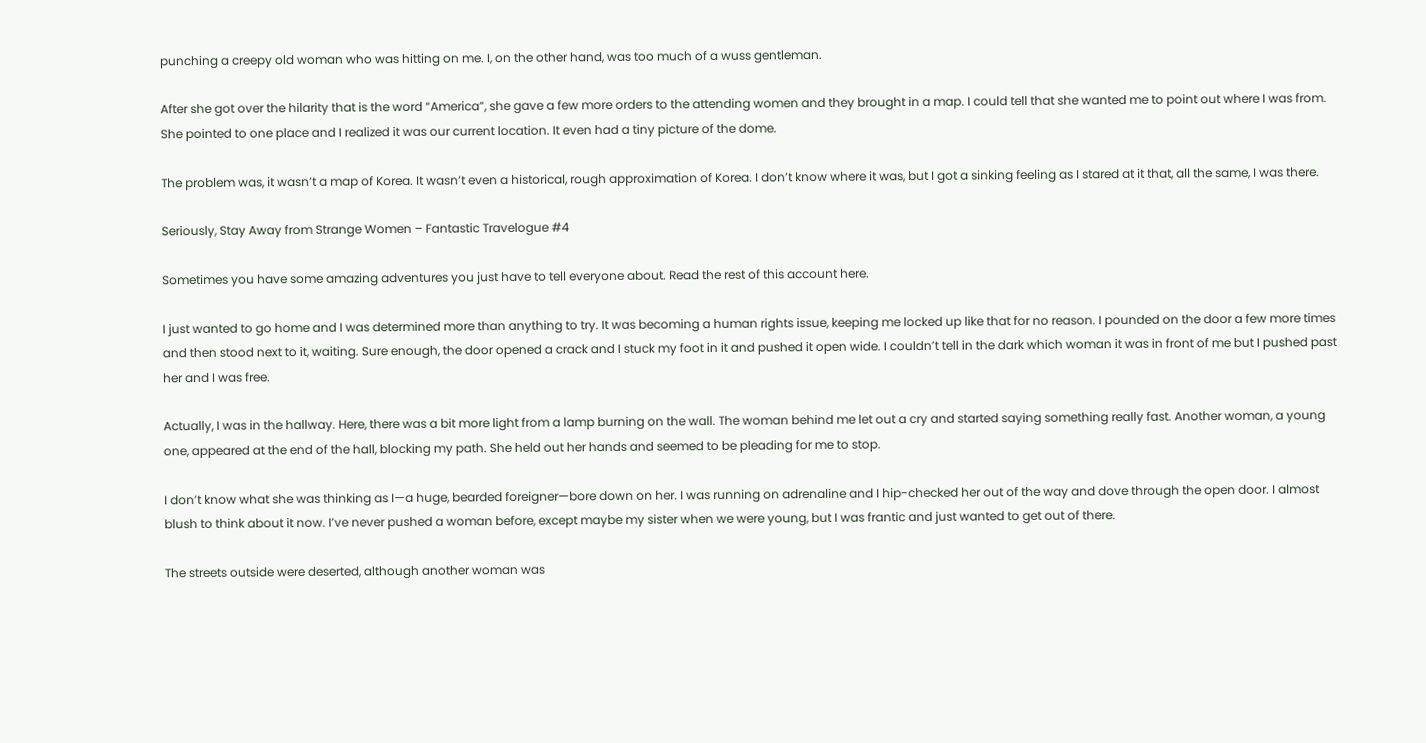punching a creepy old woman who was hitting on me. I, on the other hand, was too much of a wuss gentleman.

After she got over the hilarity that is the word “America”, she gave a few more orders to the attending women and they brought in a map. I could tell that she wanted me to point out where I was from. She pointed to one place and I realized it was our current location. It even had a tiny picture of the dome.

The problem was, it wasn’t a map of Korea. It wasn’t even a historical, rough approximation of Korea. I don’t know where it was, but I got a sinking feeling as I stared at it that, all the same, I was there.

Seriously, Stay Away from Strange Women – Fantastic Travelogue #4

Sometimes you have some amazing adventures you just have to tell everyone about. Read the rest of this account here.

I just wanted to go home and I was determined more than anything to try. It was becoming a human rights issue, keeping me locked up like that for no reason. I pounded on the door a few more times and then stood next to it, waiting. Sure enough, the door opened a crack and I stuck my foot in it and pushed it open wide. I couldn’t tell in the dark which woman it was in front of me but I pushed past her and I was free.

Actually, I was in the hallway. Here, there was a bit more light from a lamp burning on the wall. The woman behind me let out a cry and started saying something really fast. Another woman, a young one, appeared at the end of the hall, blocking my path. She held out her hands and seemed to be pleading for me to stop.

I don’t know what she was thinking as I—a huge, bearded foreigner—bore down on her. I was running on adrenaline and I hip-checked her out of the way and dove through the open door. I almost blush to think about it now. I’ve never pushed a woman before, except maybe my sister when we were young, but I was frantic and just wanted to get out of there.

The streets outside were deserted, although another woman was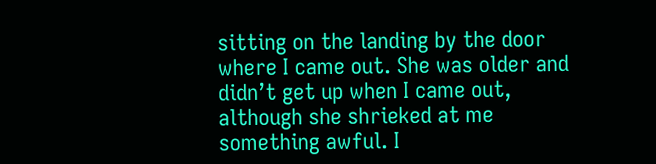sitting on the landing by the door where I came out. She was older and didn’t get up when I came out, although she shrieked at me something awful. I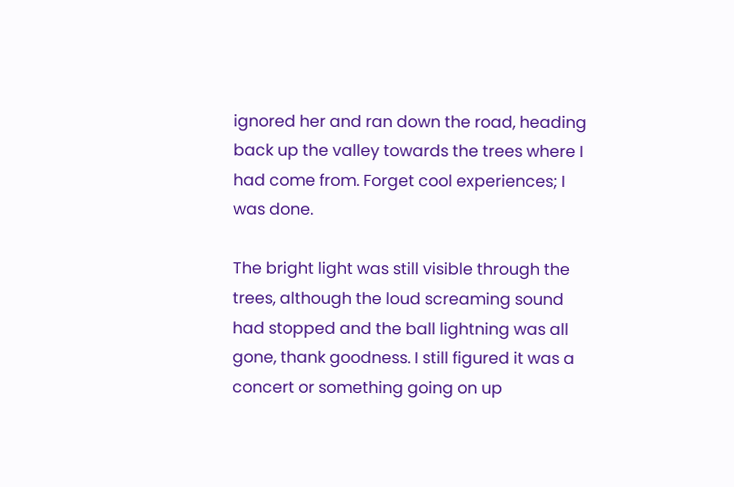ignored her and ran down the road, heading back up the valley towards the trees where I had come from. Forget cool experiences; I was done.

The bright light was still visible through the trees, although the loud screaming sound had stopped and the ball lightning was all gone, thank goodness. I still figured it was a concert or something going on up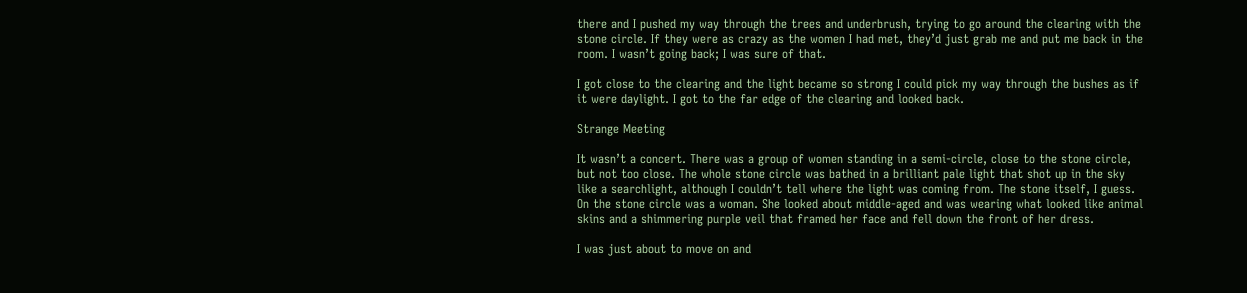there and I pushed my way through the trees and underbrush, trying to go around the clearing with the stone circle. If they were as crazy as the women I had met, they’d just grab me and put me back in the room. I wasn’t going back; I was sure of that.

I got close to the clearing and the light became so strong I could pick my way through the bushes as if it were daylight. I got to the far edge of the clearing and looked back.

Strange Meeting

It wasn’t a concert. There was a group of women standing in a semi-circle, close to the stone circle, but not too close. The whole stone circle was bathed in a brilliant pale light that shot up in the sky like a searchlight, although I couldn’t tell where the light was coming from. The stone itself, I guess. On the stone circle was a woman. She looked about middle-aged and was wearing what looked like animal skins and a shimmering purple veil that framed her face and fell down the front of her dress.

I was just about to move on and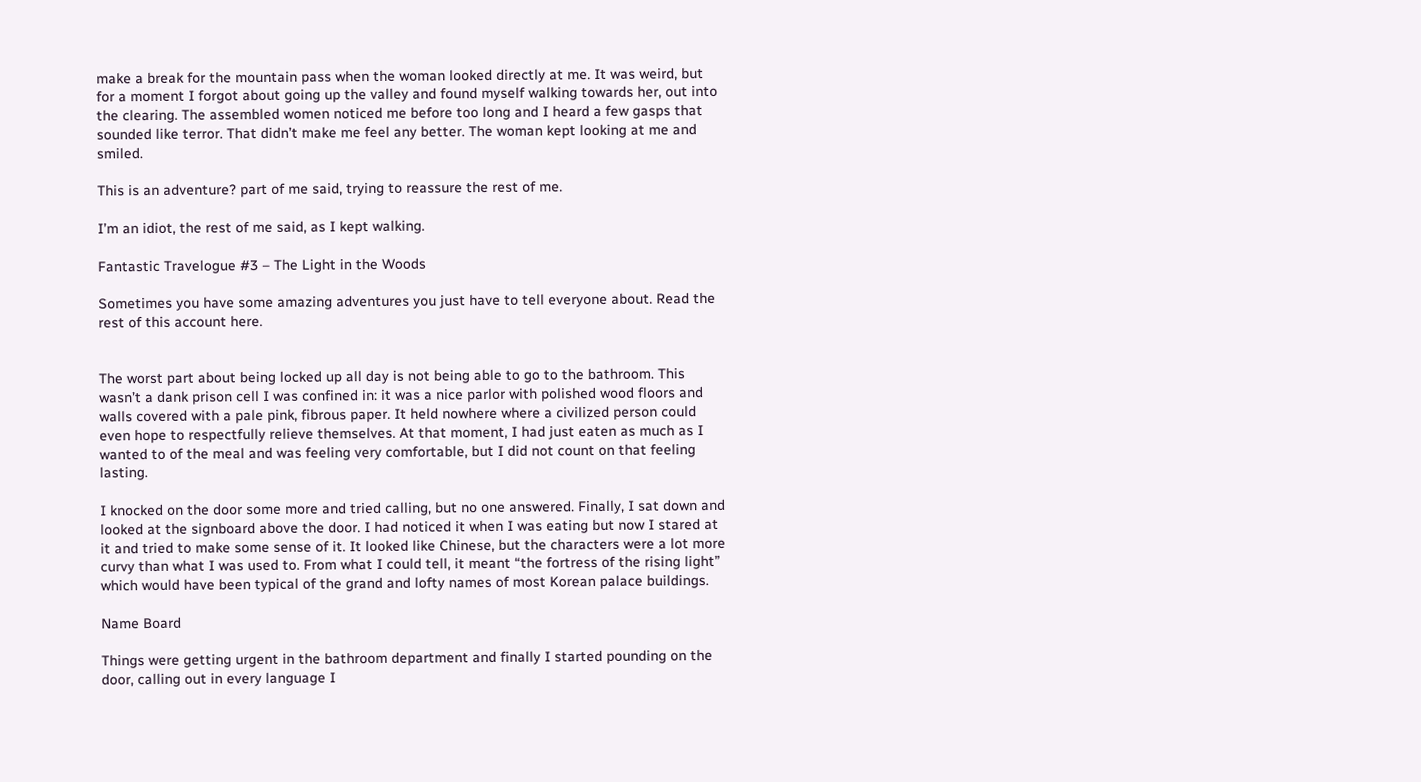make a break for the mountain pass when the woman looked directly at me. It was weird, but for a moment I forgot about going up the valley and found myself walking towards her, out into the clearing. The assembled women noticed me before too long and I heard a few gasps that sounded like terror. That didn’t make me feel any better. The woman kept looking at me and smiled.

This is an adventure? part of me said, trying to reassure the rest of me.

I’m an idiot, the rest of me said, as I kept walking.

Fantastic Travelogue #3 – The Light in the Woods

Sometimes you have some amazing adventures you just have to tell everyone about. Read the rest of this account here.


The worst part about being locked up all day is not being able to go to the bathroom. This wasn’t a dank prison cell I was confined in: it was a nice parlor with polished wood floors and walls covered with a pale pink, fibrous paper. It held nowhere where a civilized person could even hope to respectfully relieve themselves. At that moment, I had just eaten as much as I wanted to of the meal and was feeling very comfortable, but I did not count on that feeling lasting.

I knocked on the door some more and tried calling, but no one answered. Finally, I sat down and looked at the signboard above the door. I had noticed it when I was eating but now I stared at it and tried to make some sense of it. It looked like Chinese, but the characters were a lot more curvy than what I was used to. From what I could tell, it meant “the fortress of the rising light” which would have been typical of the grand and lofty names of most Korean palace buildings.

Name Board

Things were getting urgent in the bathroom department and finally I started pounding on the door, calling out in every language I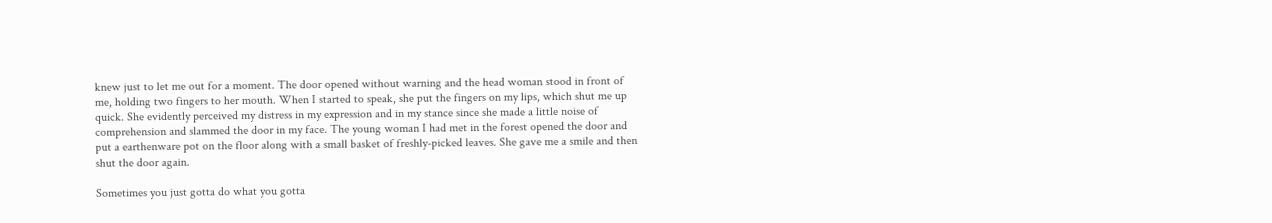knew just to let me out for a moment. The door opened without warning and the head woman stood in front of me, holding two fingers to her mouth. When I started to speak, she put the fingers on my lips, which shut me up quick. She evidently perceived my distress in my expression and in my stance since she made a little noise of comprehension and slammed the door in my face. The young woman I had met in the forest opened the door and put a earthenware pot on the floor along with a small basket of freshly-picked leaves. She gave me a smile and then shut the door again.

Sometimes you just gotta do what you gotta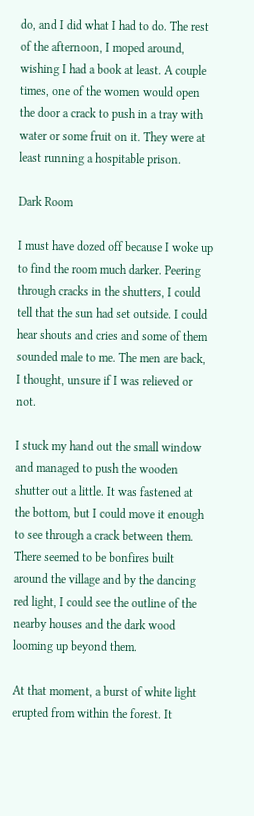do, and I did what I had to do. The rest of the afternoon, I moped around, wishing I had a book at least. A couple times, one of the women would open the door a crack to push in a tray with water or some fruit on it. They were at least running a hospitable prison.

Dark Room

I must have dozed off because I woke up to find the room much darker. Peering through cracks in the shutters, I could tell that the sun had set outside. I could hear shouts and cries and some of them sounded male to me. The men are back, I thought, unsure if I was relieved or not.

I stuck my hand out the small window and managed to push the wooden shutter out a little. It was fastened at the bottom, but I could move it enough to see through a crack between them. There seemed to be bonfires built around the village and by the dancing red light, I could see the outline of the nearby houses and the dark wood looming up beyond them.

At that moment, a burst of white light erupted from within the forest. It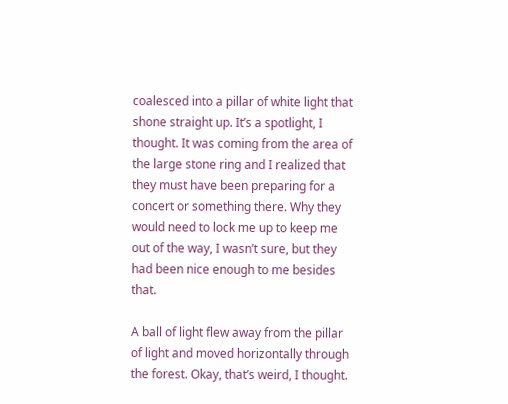coalesced into a pillar of white light that shone straight up. It’s a spotlight, I thought. It was coming from the area of the large stone ring and I realized that they must have been preparing for a concert or something there. Why they would need to lock me up to keep me out of the way, I wasn’t sure, but they had been nice enough to me besides that.

A ball of light flew away from the pillar of light and moved horizontally through the forest. Okay, that’s weird, I thought.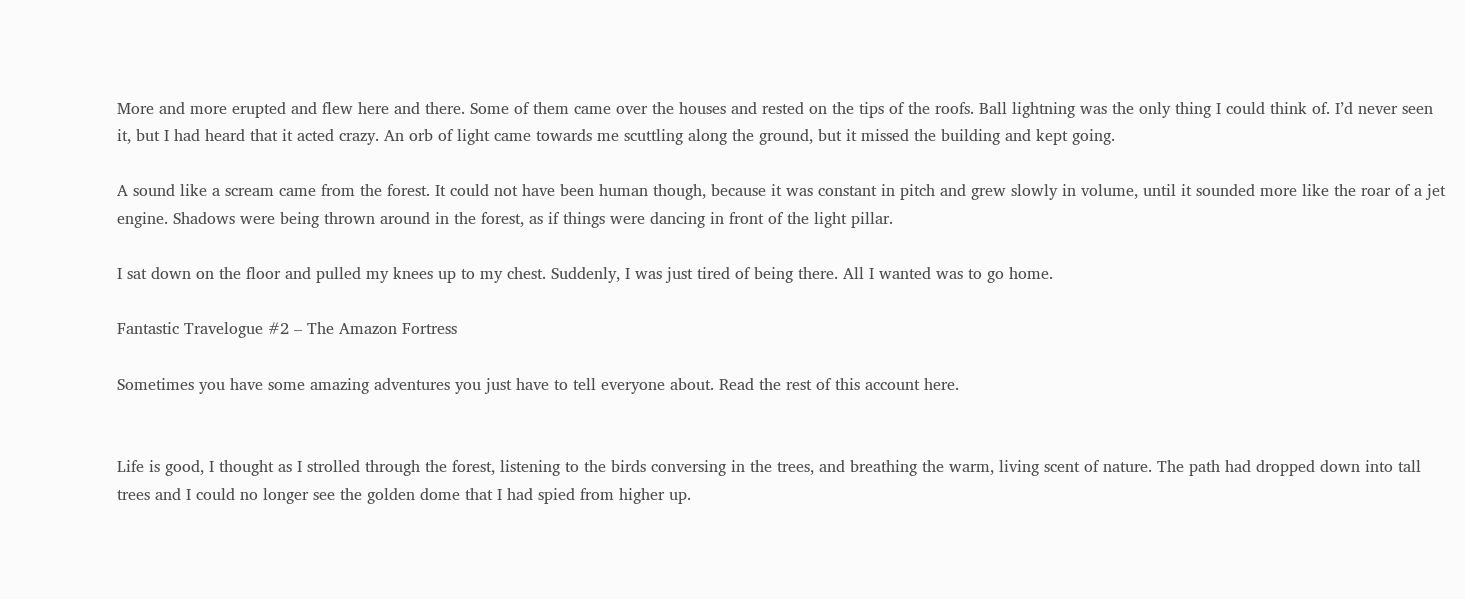More and more erupted and flew here and there. Some of them came over the houses and rested on the tips of the roofs. Ball lightning was the only thing I could think of. I’d never seen it, but I had heard that it acted crazy. An orb of light came towards me scuttling along the ground, but it missed the building and kept going.

A sound like a scream came from the forest. It could not have been human though, because it was constant in pitch and grew slowly in volume, until it sounded more like the roar of a jet engine. Shadows were being thrown around in the forest, as if things were dancing in front of the light pillar.

I sat down on the floor and pulled my knees up to my chest. Suddenly, I was just tired of being there. All I wanted was to go home.

Fantastic Travelogue #2 – The Amazon Fortress

Sometimes you have some amazing adventures you just have to tell everyone about. Read the rest of this account here.


Life is good, I thought as I strolled through the forest, listening to the birds conversing in the trees, and breathing the warm, living scent of nature. The path had dropped down into tall trees and I could no longer see the golden dome that I had spied from higher up.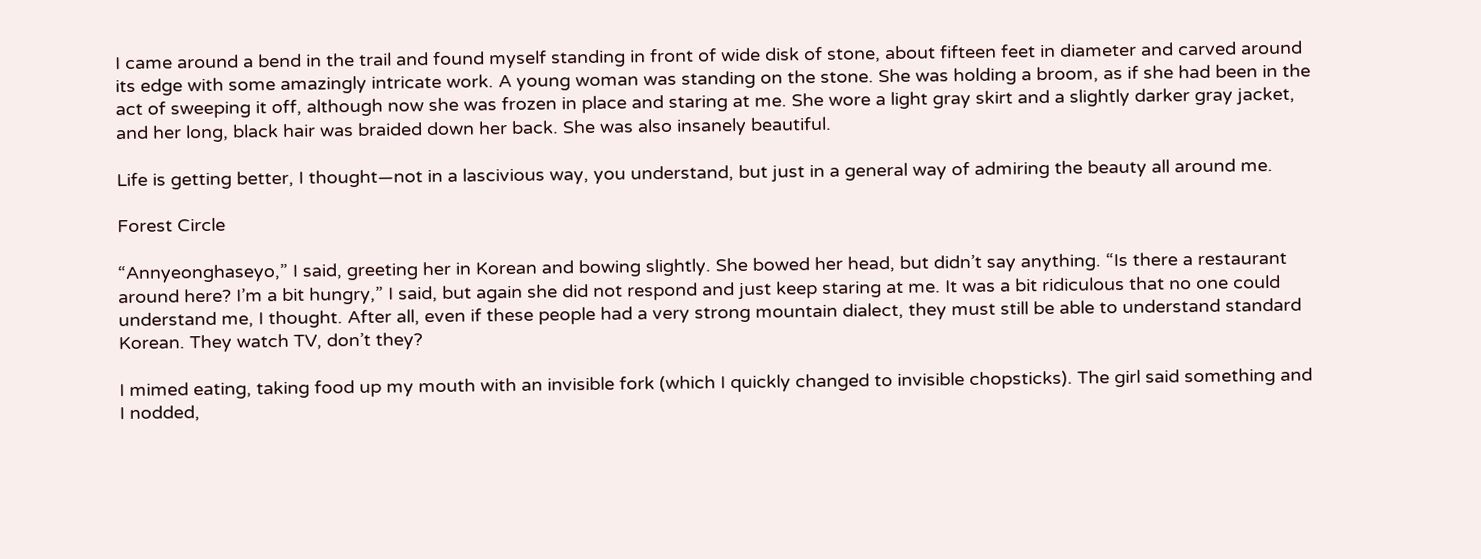I came around a bend in the trail and found myself standing in front of wide disk of stone, about fifteen feet in diameter and carved around its edge with some amazingly intricate work. A young woman was standing on the stone. She was holding a broom, as if she had been in the act of sweeping it off, although now she was frozen in place and staring at me. She wore a light gray skirt and a slightly darker gray jacket, and her long, black hair was braided down her back. She was also insanely beautiful.

Life is getting better, I thought—not in a lascivious way, you understand, but just in a general way of admiring the beauty all around me.

Forest Circle

“Annyeonghaseyo,” I said, greeting her in Korean and bowing slightly. She bowed her head, but didn’t say anything. “Is there a restaurant around here? I’m a bit hungry,” I said, but again she did not respond and just keep staring at me. It was a bit ridiculous that no one could understand me, I thought. After all, even if these people had a very strong mountain dialect, they must still be able to understand standard Korean. They watch TV, don’t they?

I mimed eating, taking food up my mouth with an invisible fork (which I quickly changed to invisible chopsticks). The girl said something and I nodded,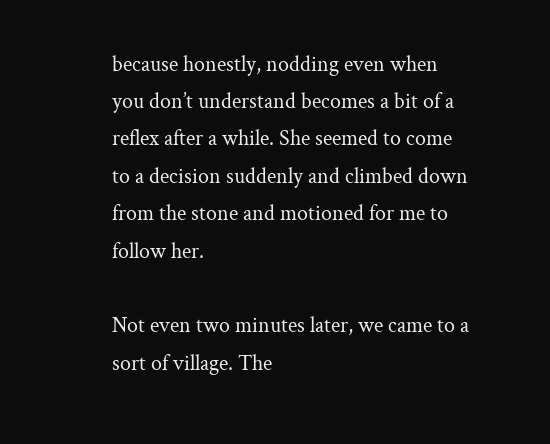because honestly, nodding even when you don’t understand becomes a bit of a reflex after a while. She seemed to come to a decision suddenly and climbed down from the stone and motioned for me to follow her.

Not even two minutes later, we came to a sort of village. The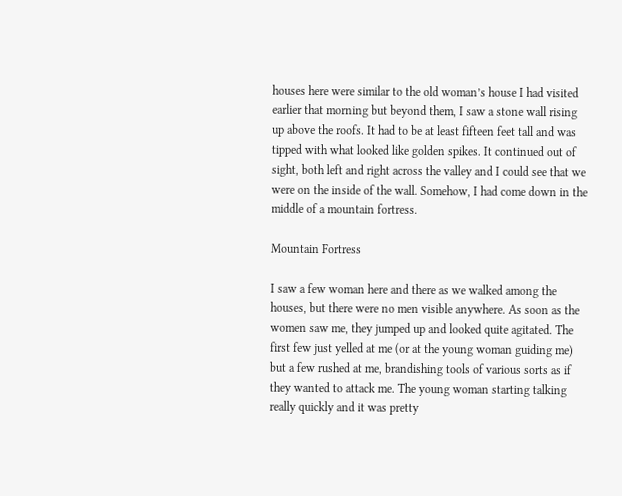houses here were similar to the old woman’s house I had visited earlier that morning but beyond them, I saw a stone wall rising up above the roofs. It had to be at least fifteen feet tall and was tipped with what looked like golden spikes. It continued out of sight, both left and right across the valley and I could see that we were on the inside of the wall. Somehow, I had come down in the middle of a mountain fortress.

Mountain Fortress

I saw a few woman here and there as we walked among the houses, but there were no men visible anywhere. As soon as the women saw me, they jumped up and looked quite agitated. The first few just yelled at me (or at the young woman guiding me) but a few rushed at me, brandishing tools of various sorts as if they wanted to attack me. The young woman starting talking really quickly and it was pretty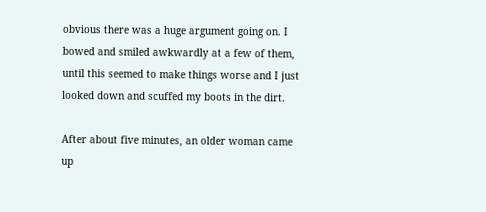obvious there was a huge argument going on. I bowed and smiled awkwardly at a few of them, until this seemed to make things worse and I just looked down and scuffed my boots in the dirt.

After about five minutes, an older woman came up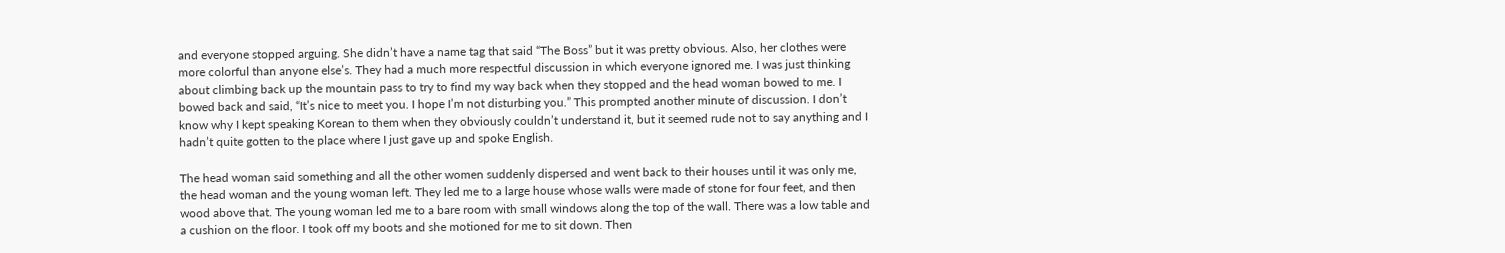and everyone stopped arguing. She didn’t have a name tag that said “The Boss” but it was pretty obvious. Also, her clothes were more colorful than anyone else’s. They had a much more respectful discussion in which everyone ignored me. I was just thinking about climbing back up the mountain pass to try to find my way back when they stopped and the head woman bowed to me. I bowed back and said, “It’s nice to meet you. I hope I’m not disturbing you.” This prompted another minute of discussion. I don’t know why I kept speaking Korean to them when they obviously couldn’t understand it, but it seemed rude not to say anything and I hadn’t quite gotten to the place where I just gave up and spoke English.

The head woman said something and all the other women suddenly dispersed and went back to their houses until it was only me, the head woman and the young woman left. They led me to a large house whose walls were made of stone for four feet, and then wood above that. The young woman led me to a bare room with small windows along the top of the wall. There was a low table and a cushion on the floor. I took off my boots and she motioned for me to sit down. Then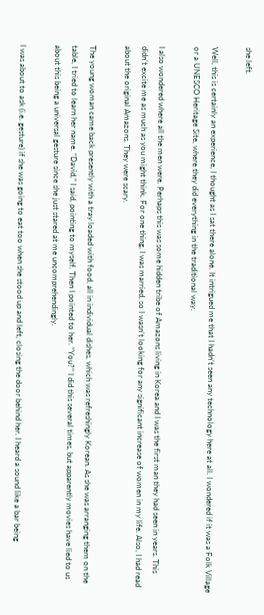she left.

Well, this is certainly an experience, I thought as I sat there alone. It intrigued me that I hadn’t seen any technology here at all. I wondered if it was a Folk Village or a UNESCO Heritage Site, where they did everything in the traditional way.

I also wondered where all the men were. Perhaps this was some hidden tribe of Amazons living in Korea and I was the first man they had seen in years. This didn’t excite me as much as you might think. For one thing, I was married, so I wasn’t looking for any significant increase of women in my life. Also, I had read about the original Amazons. They were scary.

The young woman came back presently with a tray loaded with food, all in individual dishes, which was refreshingly Korean. As she was arranging them on the table, I tried to learn her name. “David,” I said, pointing to myself. Then I pointed to her. “You?” I did this several times, but apparently movies have lied to us about this being a universal gesture since she just stared at me uncomprehendingly.

I was about to ask (i.e. gesture) if she was going to eat too when she stood up and left, closing the door behind her. I heard a sound like a bar being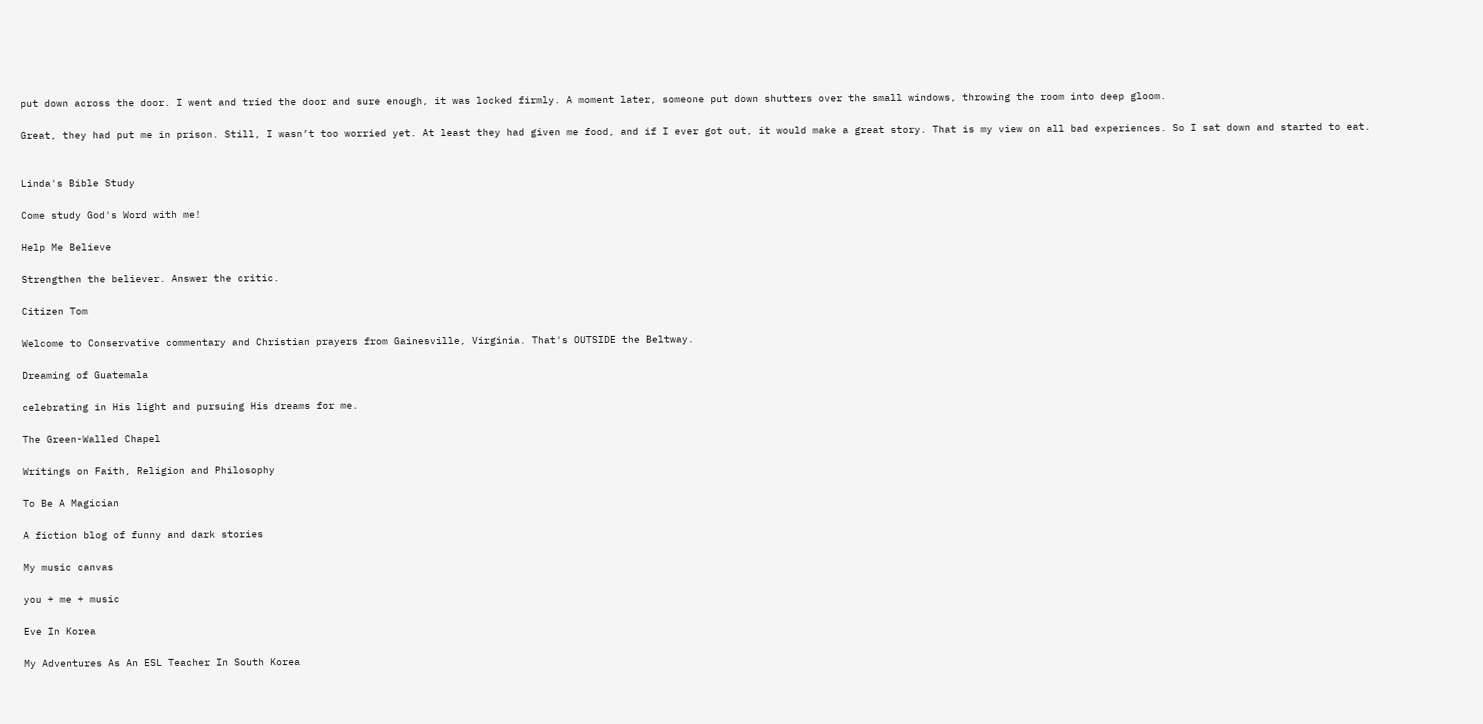put down across the door. I went and tried the door and sure enough, it was locked firmly. A moment later, someone put down shutters over the small windows, throwing the room into deep gloom.

Great, they had put me in prison. Still, I wasn’t too worried yet. At least they had given me food, and if I ever got out, it would make a great story. That is my view on all bad experiences. So I sat down and started to eat.


Linda's Bible Study

Come study God's Word with me!

Help Me Believe

Strengthen the believer. Answer the critic.

Citizen Tom

Welcome to Conservative commentary and Christian prayers from Gainesville, Virginia. That's OUTSIDE the Beltway.

Dreaming of Guatemala

celebrating in His light and pursuing His dreams for me.

The Green-Walled Chapel

Writings on Faith, Religion and Philosophy

To Be A Magician

A fiction blog of funny and dark stories

My music canvas

you + me + music

Eve In Korea

My Adventures As An ESL Teacher In South Korea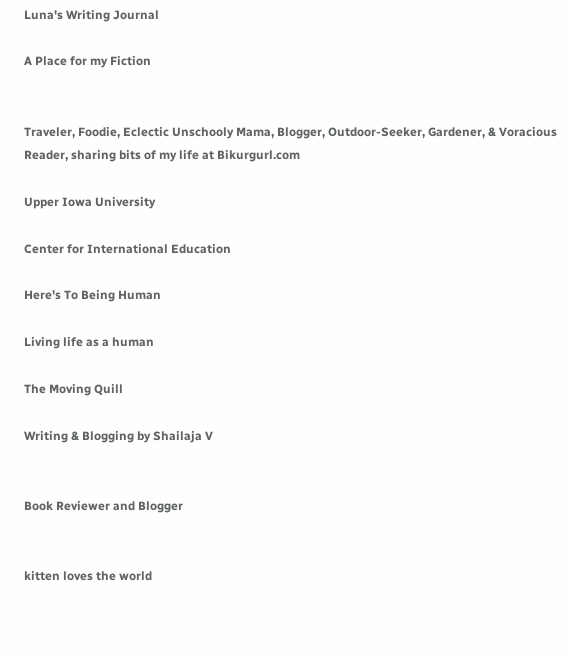Luna's Writing Journal

A Place for my Fiction


Traveler, Foodie, Eclectic Unschooly Mama, Blogger, Outdoor-Seeker, Gardener, & Voracious Reader, sharing bits of my life at Bikurgurl.com

Upper Iowa University

Center for International Education

Here's To Being Human

Living life as a human

The Moving Quill

Writing & Blogging by Shailaja V


Book Reviewer and Blogger


kitten loves the world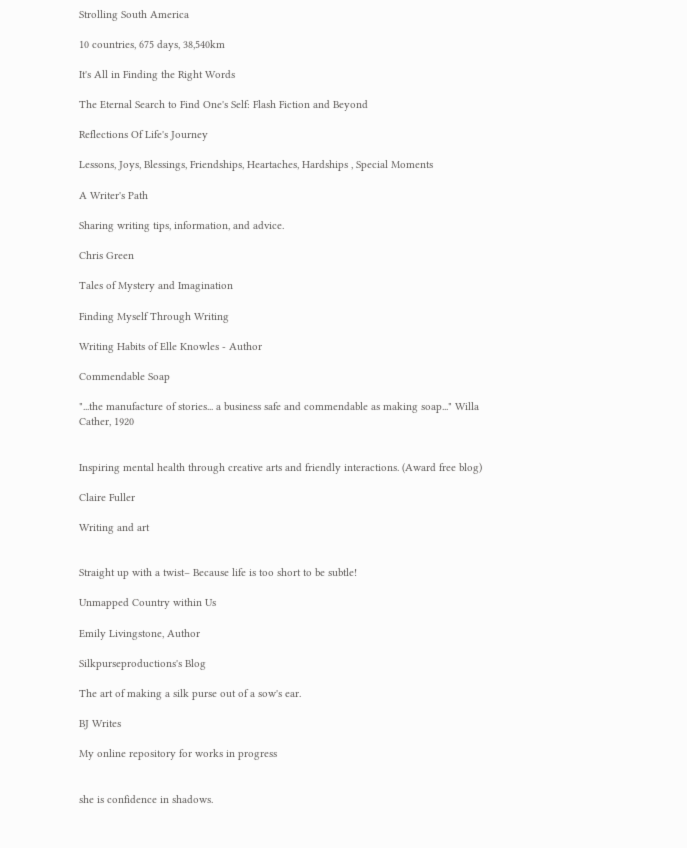Strolling South America

10 countries, 675 days, 38,540km

It's All in Finding the Right Words

The Eternal Search to Find One's Self: Flash Fiction and Beyond

Reflections Of Life's Journey

Lessons, Joys, Blessings, Friendships, Heartaches, Hardships , Special Moments

A Writer's Path

Sharing writing tips, information, and advice.

Chris Green

Tales of Mystery and Imagination

Finding Myself Through Writing

Writing Habits of Elle Knowles - Author

Commendable Soap

"...the manufacture of stories... a business safe and commendable as making soap..." Willa Cather, 1920


Inspiring mental health through creative arts and friendly interactions. (Award free blog)

Claire Fuller

Writing and art


Straight up with a twist– Because life is too short to be subtle!

Unmapped Country within Us

Emily Livingstone, Author

Silkpurseproductions's Blog

The art of making a silk purse out of a sow's ear.

BJ Writes

My online repository for works in progress


she is confidence in shadows.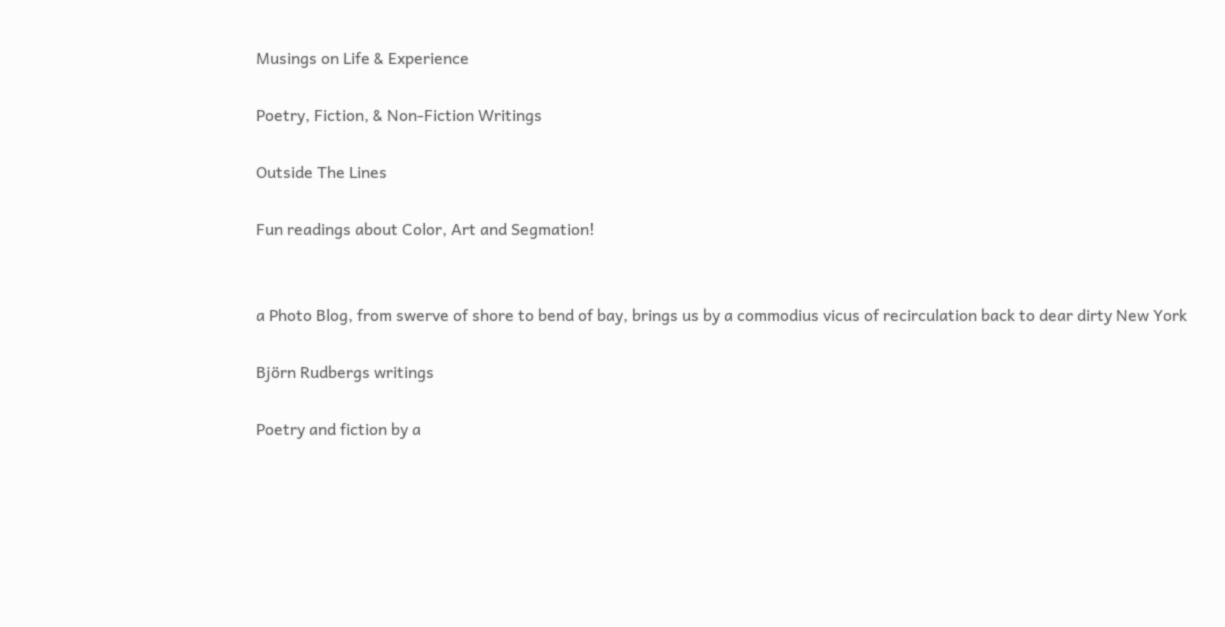Musings on Life & Experience

Poetry, Fiction, & Non-Fiction Writings

Outside The Lines

Fun readings about Color, Art and Segmation!


a Photo Blog, from swerve of shore to bend of bay, brings us by a commodius vicus of recirculation back to dear dirty New York

Björn Rudbergs writings

Poetry and fiction by a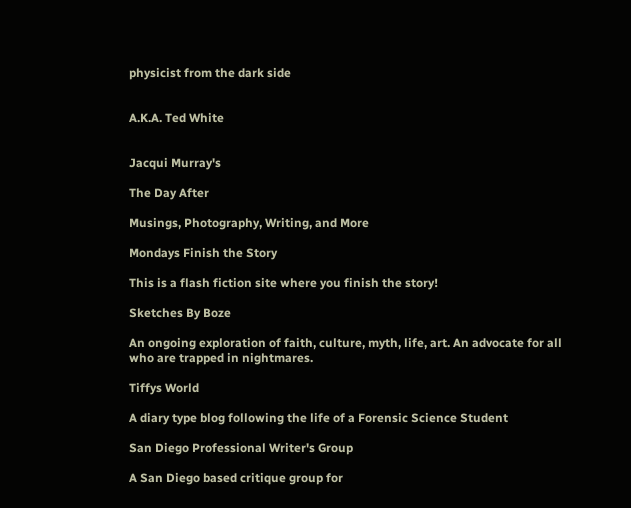physicist from the dark side


A.K.A. Ted White


Jacqui Murray's

The Day After

Musings, Photography, Writing, and More

Mondays Finish the Story

This is a flash fiction site where you finish the story!

Sketches By Boze

An ongoing exploration of faith, culture, myth, life, art. An advocate for all who are trapped in nightmares.

Tiffys World

A diary type blog following the life of a Forensic Science Student

San Diego Professional Writer's Group

A San Diego based critique group for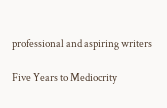professional and aspiring writers

Five Years to Mediocrity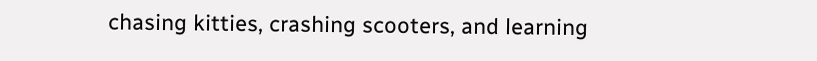chasing kitties, crashing scooters, and learning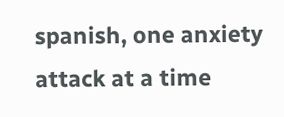spanish, one anxiety attack at a time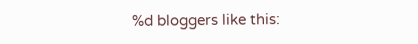%d bloggers like this: